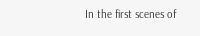In the first scenes of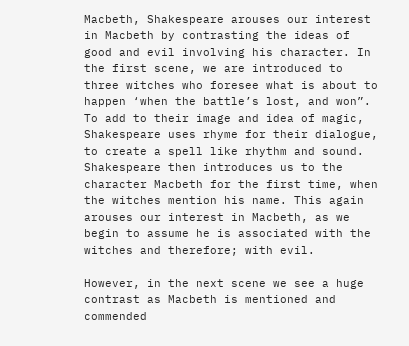Macbeth, Shakespeare arouses our interest in Macbeth by contrasting the ideas of good and evil involving his character. In the first scene, we are introduced to three witches who foresee what is about to happen ‘when the battle’s lost, and won”. To add to their image and idea of magic, Shakespeare uses rhyme for their dialogue, to create a spell like rhythm and sound. Shakespeare then introduces us to the character Macbeth for the first time, when the witches mention his name. This again arouses our interest in Macbeth, as we begin to assume he is associated with the witches and therefore; with evil.

However, in the next scene we see a huge contrast as Macbeth is mentioned and commended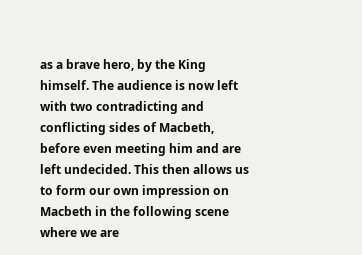as a brave hero, by the King himself. The audience is now left with two contradicting and conflicting sides of Macbeth, before even meeting him and are left undecided. This then allows us to form our own impression on Macbeth in the following scene where we are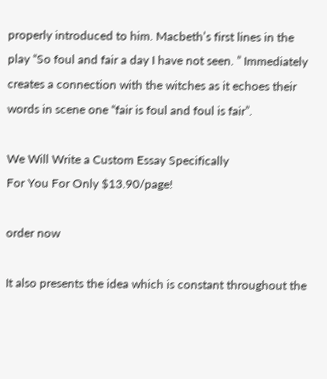properly introduced to him. Macbeth’s first lines in the play “So foul and fair a day I have not seen. ” Immediately creates a connection with the witches as it echoes their words in scene one “fair is foul and foul is fair”.

We Will Write a Custom Essay Specifically
For You For Only $13.90/page!

order now

It also presents the idea which is constant throughout the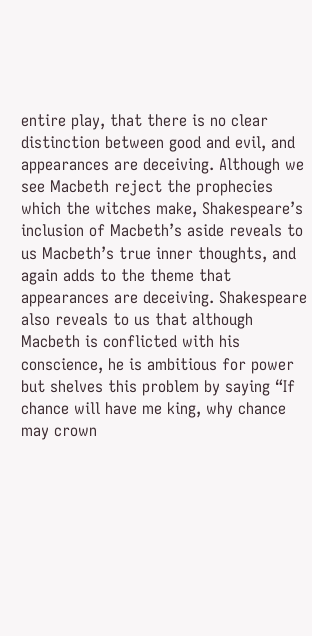entire play, that there is no clear distinction between good and evil, and appearances are deceiving. Although we see Macbeth reject the prophecies which the witches make, Shakespeare’s inclusion of Macbeth’s aside reveals to us Macbeth’s true inner thoughts, and again adds to the theme that appearances are deceiving. Shakespeare also reveals to us that although Macbeth is conflicted with his conscience, he is ambitious for power but shelves this problem by saying “If chance will have me king, why chance may crown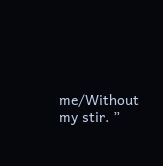me/Without my stir. ”